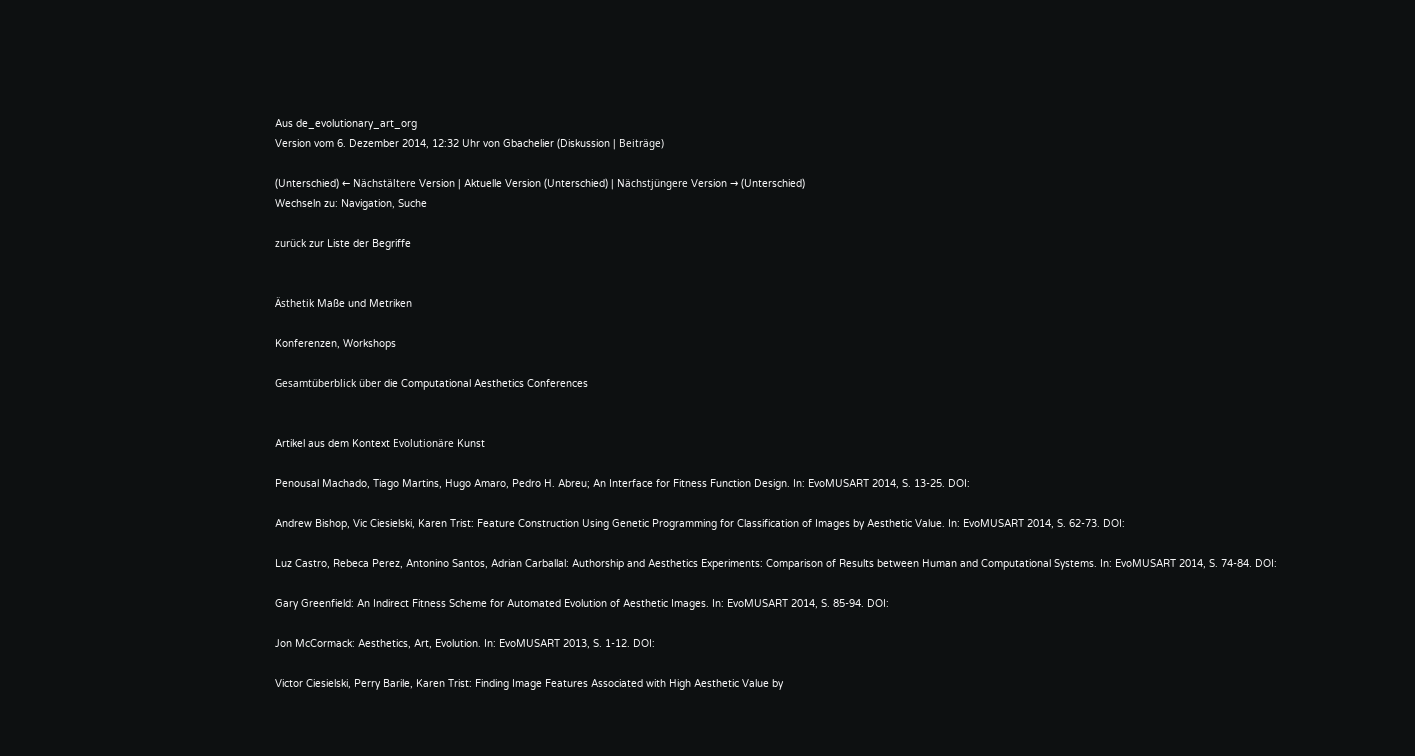Aus de_evolutionary_art_org
Version vom 6. Dezember 2014, 12:32 Uhr von Gbachelier (Diskussion | Beiträge)

(Unterschied) ← Nächstältere Version | Aktuelle Version (Unterschied) | Nächstjüngere Version → (Unterschied)
Wechseln zu: Navigation, Suche

zurück zur Liste der Begriffe


Ästhetik Maße und Metriken

Konferenzen, Workshops

Gesamtüberblick über die Computational Aesthetics Conferences


Artikel aus dem Kontext Evolutionäre Kunst

Penousal Machado, Tiago Martins, Hugo Amaro, Pedro H. Abreu; An Interface for Fitness Function Design. In: EvoMUSART 2014, S. 13-25. DOI:

Andrew Bishop, Vic Ciesielski, Karen Trist: Feature Construction Using Genetic Programming for Classification of Images by Aesthetic Value. In: EvoMUSART 2014, S. 62-73. DOI:

Luz Castro, Rebeca Perez, Antonino Santos, Adrian Carballal: Authorship and Aesthetics Experiments: Comparison of Results between Human and Computational Systems. In: EvoMUSART 2014, S. 74-84. DOI:

Gary Greenfield: An Indirect Fitness Scheme for Automated Evolution of Aesthetic Images. In: EvoMUSART 2014, S. 85-94. DOI:

Jon McCormack: Aesthetics, Art, Evolution. In: EvoMUSART 2013, S. 1-12. DOI:

Victor Ciesielski, Perry Barile, Karen Trist: Finding Image Features Associated with High Aesthetic Value by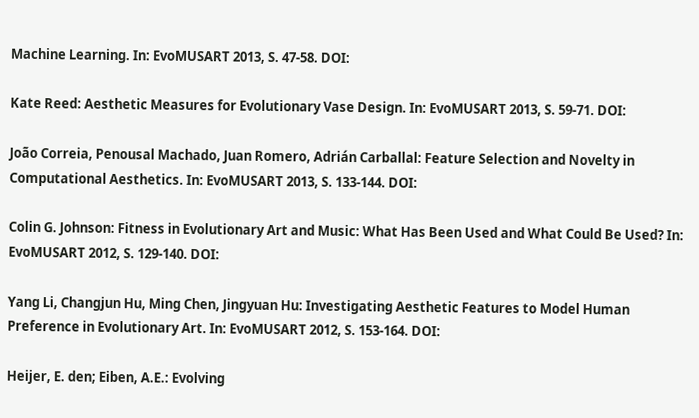Machine Learning. In: EvoMUSART 2013, S. 47-58. DOI:

Kate Reed: Aesthetic Measures for Evolutionary Vase Design. In: EvoMUSART 2013, S. 59-71. DOI:

João Correia, Penousal Machado, Juan Romero, Adrián Carballal: Feature Selection and Novelty in Computational Aesthetics. In: EvoMUSART 2013, S. 133-144. DOI:

Colin G. Johnson: Fitness in Evolutionary Art and Music: What Has Been Used and What Could Be Used? In: EvoMUSART 2012, S. 129-140. DOI:

Yang Li, Changjun Hu, Ming Chen, Jingyuan Hu: Investigating Aesthetic Features to Model Human Preference in Evolutionary Art. In: EvoMUSART 2012, S. 153-164. DOI:

Heijer, E. den; Eiben, A.E.: Evolving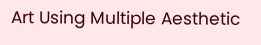Art Using Multiple Aesthetic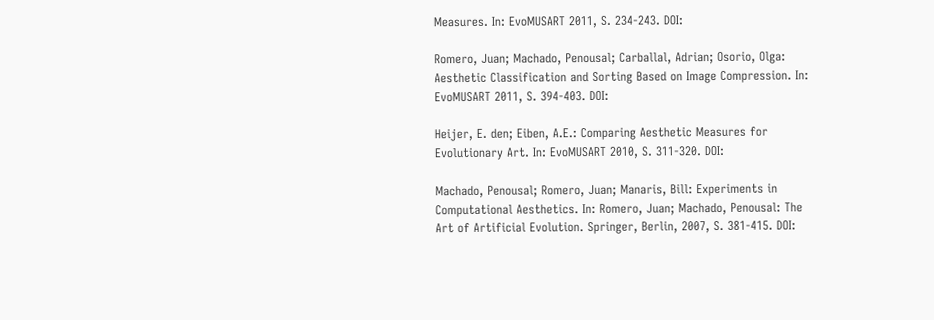Measures. In: EvoMUSART 2011, S. 234-243. DOI:

Romero, Juan; Machado, Penousal; Carballal, Adrian; Osorio, Olga: Aesthetic Classification and Sorting Based on Image Compression. In: EvoMUSART 2011, S. 394-403. DOI:

Heijer, E. den; Eiben, A.E.: Comparing Aesthetic Measures for Evolutionary Art. In: EvoMUSART 2010, S. 311-320. DOI:

Machado, Penousal; Romero, Juan; Manaris, Bill: Experiments in Computational Aesthetics. In: Romero, Juan; Machado, Penousal: The Art of Artificial Evolution. Springer, Berlin, 2007, S. 381-415. DOI: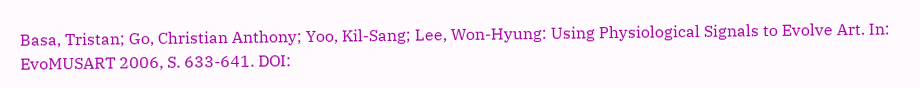Basa, Tristan; Go, Christian Anthony; Yoo, Kil-Sang; Lee, Won-Hyung: Using Physiological Signals to Evolve Art. In: EvoMUSART 2006, S. 633-641. DOI: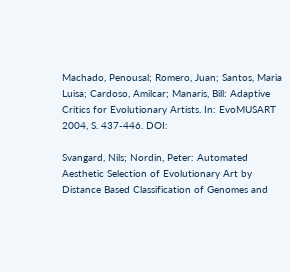Machado, Penousal; Romero, Juan; Santos, Maria Luisa; Cardoso, Amilcar; Manaris, Bill: Adaptive Critics for Evolutionary Artists. In: EvoMUSART 2004, S. 437-446. DOI:

Svangard, Nils; Nordin, Peter: Automated Aesthetic Selection of Evolutionary Art by Distance Based Classification of Genomes and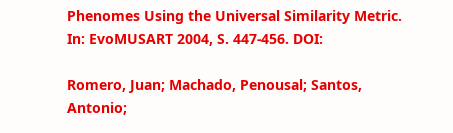Phenomes Using the Universal Similarity Metric. In: EvoMUSART 2004, S. 447-456. DOI:

Romero, Juan; Machado, Penousal; Santos, Antonio;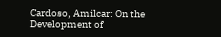Cardoso, Amilcar: On the Development of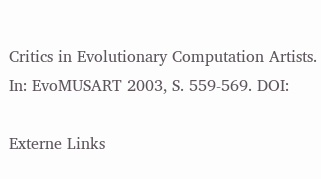Critics in Evolutionary Computation Artists. In: EvoMUSART 2003, S. 559-569. DOI:

Externe Links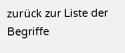zurück zur Liste der Begriffe